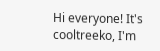Hi everyone! It's cooltreeko, I'm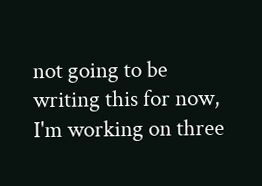not going to be writing this for now, I'm working on three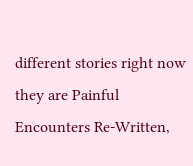different stories right now they are Painful Encounters Re-Written,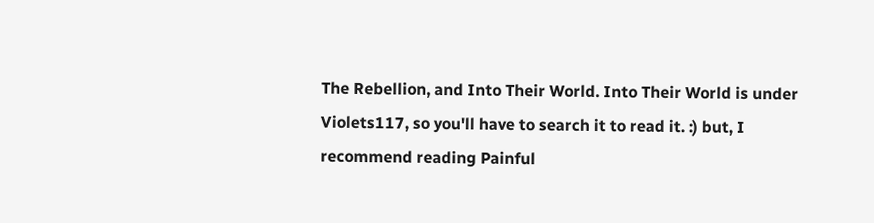The Rebellion, and Into Their World. Into Their World is under Violets117, so you'll have to search it to read it. :) but, I recommend reading Painful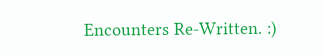Encounters Re-Written. :)